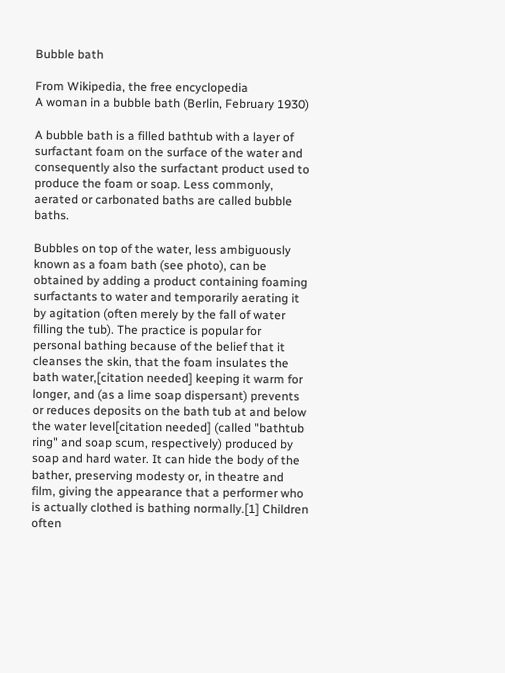Bubble bath

From Wikipedia, the free encyclopedia
A woman in a bubble bath (Berlin, February 1930)

A bubble bath is a filled bathtub with a layer of surfactant foam on the surface of the water and consequently also the surfactant product used to produce the foam or soap. Less commonly, aerated or carbonated baths are called bubble baths.

Bubbles on top of the water, less ambiguously known as a foam bath (see photo), can be obtained by adding a product containing foaming surfactants to water and temporarily aerating it by agitation (often merely by the fall of water filling the tub). The practice is popular for personal bathing because of the belief that it cleanses the skin, that the foam insulates the bath water,[citation needed] keeping it warm for longer, and (as a lime soap dispersant) prevents or reduces deposits on the bath tub at and below the water level[citation needed] (called "bathtub ring" and soap scum, respectively) produced by soap and hard water. It can hide the body of the bather, preserving modesty or, in theatre and film, giving the appearance that a performer who is actually clothed is bathing normally.[1] Children often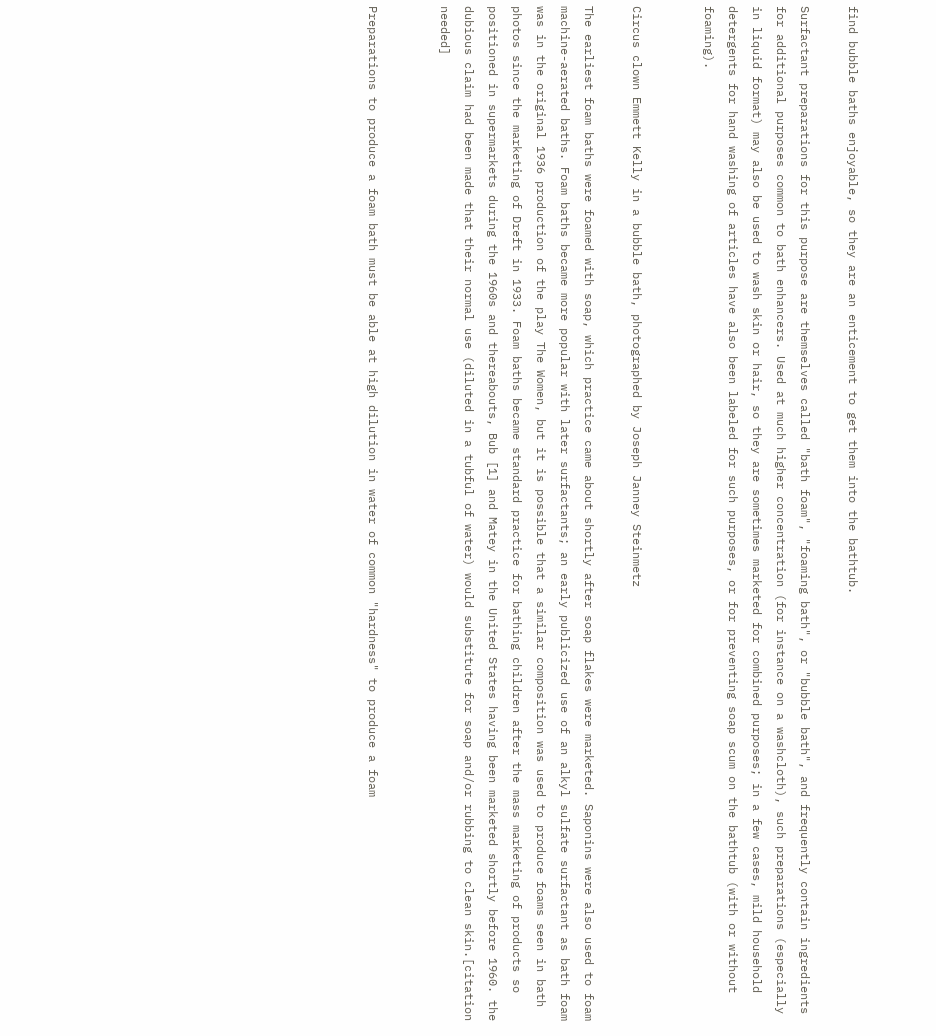find bubble baths enjoyable, so they are an enticement to get them into the bathtub.

Surfactant preparations for this purpose are themselves called "bath foam", "foaming bath", or "bubble bath", and frequently contain ingredients for additional purposes common to bath enhancers. Used at much higher concentration (for instance on a washcloth), such preparations (especially in liquid format) may also be used to wash skin or hair, so they are sometimes marketed for combined purposes; in a few cases, mild household detergents for hand washing of articles have also been labeled for such purposes, or for preventing soap scum on the bathtub (with or without foaming).


Circus clown Emmett Kelly in a bubble bath, photographed by Joseph Janney Steinmetz

The earliest foam baths were foamed with soap, which practice came about shortly after soap flakes were marketed. Saponins were also used to foam machine-aerated baths. Foam baths became more popular with later surfactants; an early publicized use of an alkyl sulfate surfactant as bath foam was in the original 1936 production of the play The Women, but it is possible that a similar composition was used to produce foams seen in bath photos since the marketing of Dreft in 1933. Foam baths became standard practice for bathing children after the mass marketing of products so positioned in supermarkets during the 1960s and thereabouts, Bub [1] and Matey in the United States having been marketed shortly before 1960. the dubious claim had been made that their normal use (diluted in a tubful of water) would substitute for soap and/or rubbing to clean skin.[citation needed]


Preparations to produce a foam bath must be able at high dilution in water of common "hardness" to produce a foam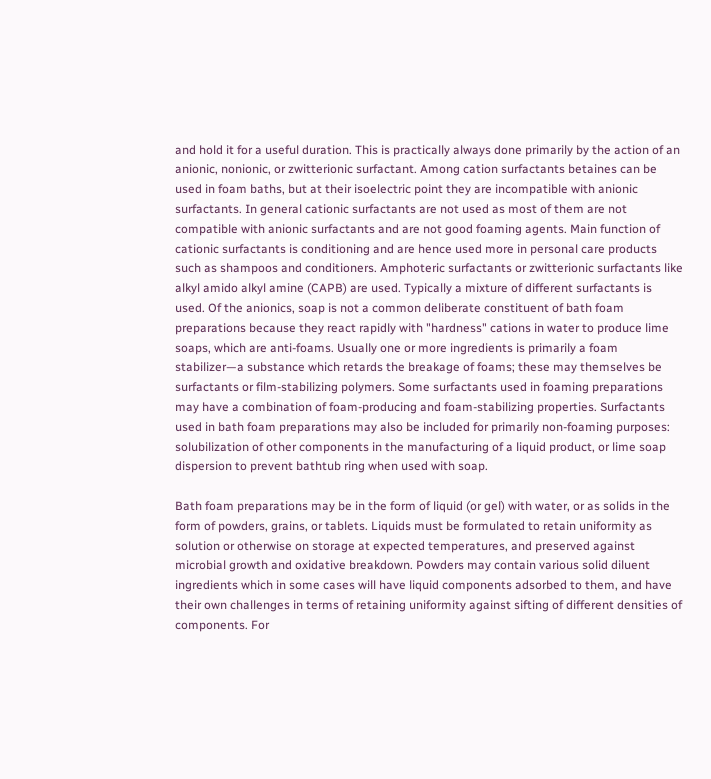and hold it for a useful duration. This is practically always done primarily by the action of an anionic, nonionic, or zwitterionic surfactant. Among cation surfactants betaines can be used in foam baths, but at their isoelectric point they are incompatible with anionic surfactants. In general cationic surfactants are not used as most of them are not compatible with anionic surfactants and are not good foaming agents. Main function of cationic surfactants is conditioning and are hence used more in personal care products such as shampoos and conditioners. Amphoteric surfactants or zwitterionic surfactants like alkyl amido alkyl amine (CAPB) are used. Typically a mixture of different surfactants is used. Of the anionics, soap is not a common deliberate constituent of bath foam preparations because they react rapidly with "hardness" cations in water to produce lime soaps, which are anti-foams. Usually one or more ingredients is primarily a foam stabilizer—a substance which retards the breakage of foams; these may themselves be surfactants or film-stabilizing polymers. Some surfactants used in foaming preparations may have a combination of foam-producing and foam-stabilizing properties. Surfactants used in bath foam preparations may also be included for primarily non-foaming purposes: solubilization of other components in the manufacturing of a liquid product, or lime soap dispersion to prevent bathtub ring when used with soap.

Bath foam preparations may be in the form of liquid (or gel) with water, or as solids in the form of powders, grains, or tablets. Liquids must be formulated to retain uniformity as solution or otherwise on storage at expected temperatures, and preserved against microbial growth and oxidative breakdown. Powders may contain various solid diluent ingredients which in some cases will have liquid components adsorbed to them, and have their own challenges in terms of retaining uniformity against sifting of different densities of components. For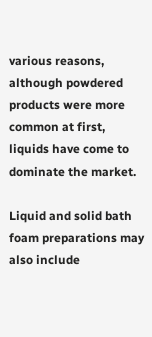various reasons, although powdered products were more common at first, liquids have come to dominate the market.

Liquid and solid bath foam preparations may also include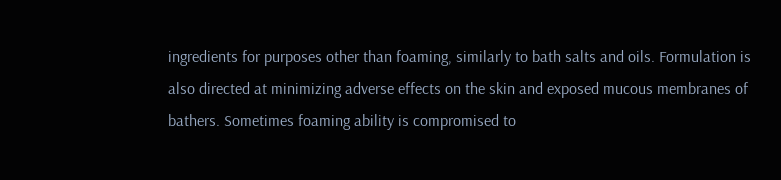ingredients for purposes other than foaming, similarly to bath salts and oils. Formulation is also directed at minimizing adverse effects on the skin and exposed mucous membranes of bathers. Sometimes foaming ability is compromised to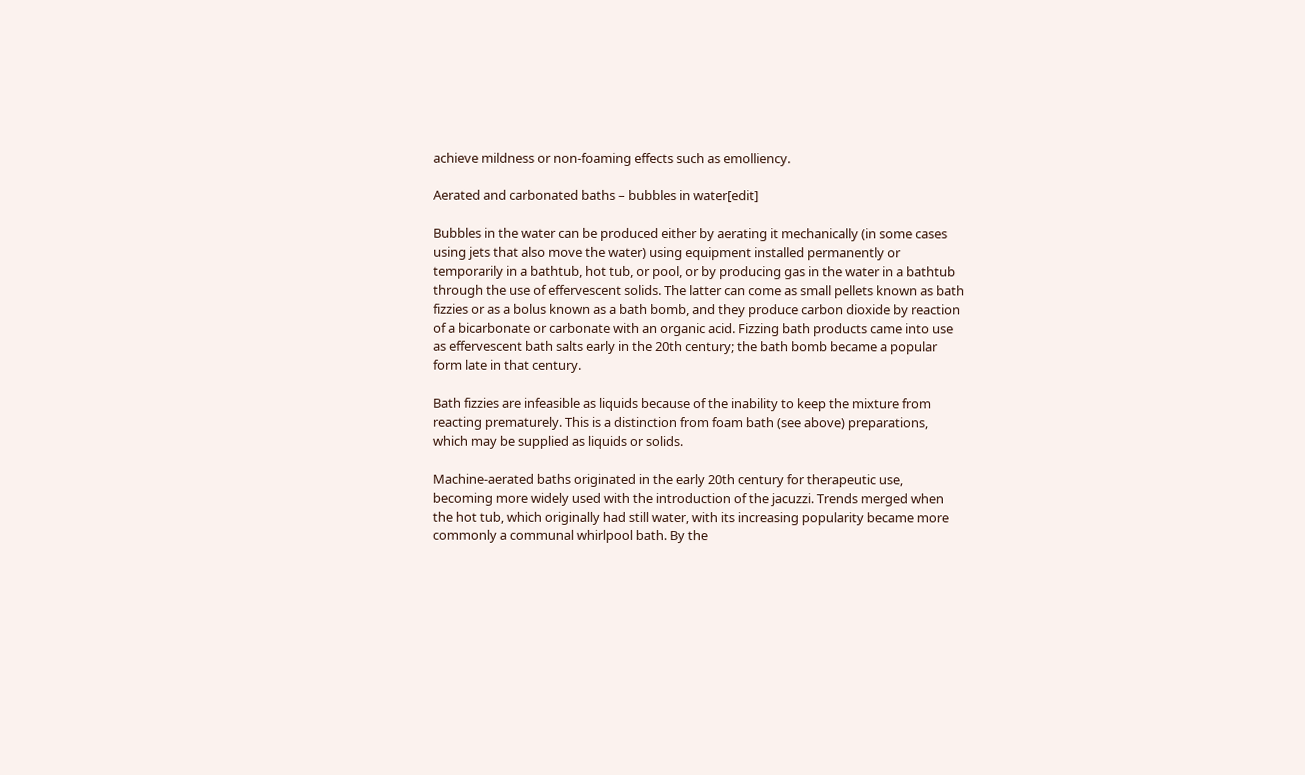achieve mildness or non-foaming effects such as emolliency.

Aerated and carbonated baths – bubbles in water[edit]

Bubbles in the water can be produced either by aerating it mechanically (in some cases using jets that also move the water) using equipment installed permanently or temporarily in a bathtub, hot tub, or pool, or by producing gas in the water in a bathtub through the use of effervescent solids. The latter can come as small pellets known as bath fizzies or as a bolus known as a bath bomb, and they produce carbon dioxide by reaction of a bicarbonate or carbonate with an organic acid. Fizzing bath products came into use as effervescent bath salts early in the 20th century; the bath bomb became a popular form late in that century.

Bath fizzies are infeasible as liquids because of the inability to keep the mixture from reacting prematurely. This is a distinction from foam bath (see above) preparations, which may be supplied as liquids or solids.

Machine-aerated baths originated in the early 20th century for therapeutic use, becoming more widely used with the introduction of the jacuzzi. Trends merged when the hot tub, which originally had still water, with its increasing popularity became more commonly a communal whirlpool bath. By the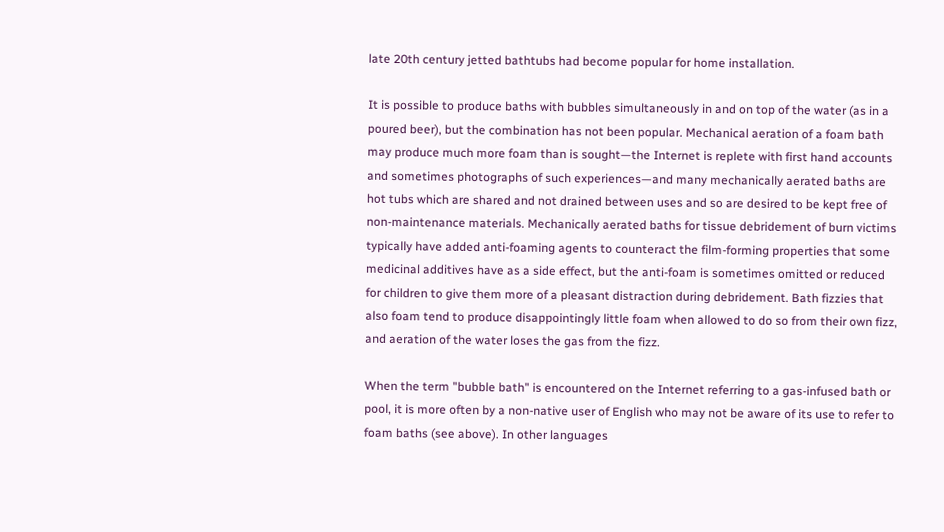late 20th century jetted bathtubs had become popular for home installation.

It is possible to produce baths with bubbles simultaneously in and on top of the water (as in a poured beer), but the combination has not been popular. Mechanical aeration of a foam bath may produce much more foam than is sought—the Internet is replete with first hand accounts and sometimes photographs of such experiences—and many mechanically aerated baths are hot tubs which are shared and not drained between uses and so are desired to be kept free of non-maintenance materials. Mechanically aerated baths for tissue debridement of burn victims typically have added anti-foaming agents to counteract the film-forming properties that some medicinal additives have as a side effect, but the anti-foam is sometimes omitted or reduced for children to give them more of a pleasant distraction during debridement. Bath fizzies that also foam tend to produce disappointingly little foam when allowed to do so from their own fizz, and aeration of the water loses the gas from the fizz.

When the term "bubble bath" is encountered on the Internet referring to a gas-infused bath or pool, it is more often by a non-native user of English who may not be aware of its use to refer to foam baths (see above). In other languages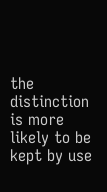the distinction is more likely to be kept by use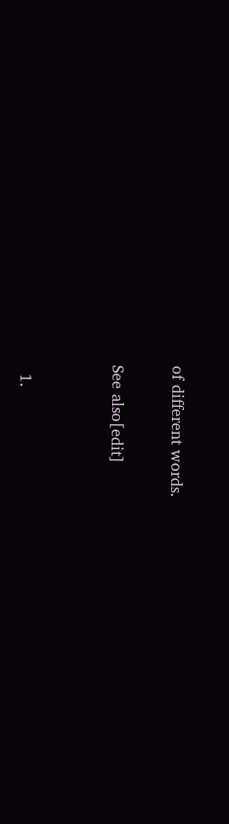of different words.

See also[edit]


  1.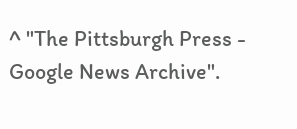^ "The Pittsburgh Press - Google News Archive".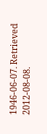1946-06-07. Retrieved 2012-08-08.